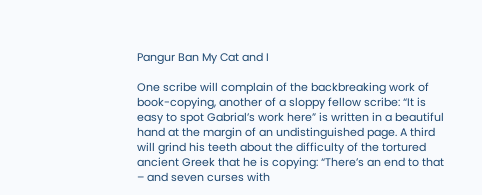Pangur Ban My Cat and I

One scribe will complain of the backbreaking work of book-copying, another of a sloppy fellow scribe: “It is easy to spot Gabrial’s work here” is written in a beautiful hand at the margin of an undistinguished page. A third will grind his teeth about the difficulty of the tortured ancient Greek that he is copying: “There’s an end to that – and seven curses with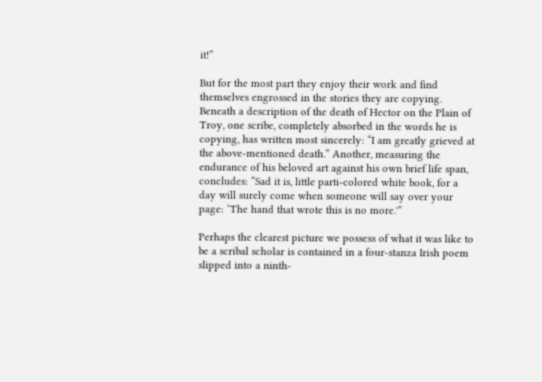it!”

But for the most part they enjoy their work and find themselves engrossed in the stories they are copying. Beneath a description of the death of Hector on the Plain of Troy, one scribe, completely absorbed in the words he is copying, has written most sincerely: “I am greatly grieved at the above-mentioned death.” Another, measuring the endurance of his beloved art against his own brief life span, concludes: “Sad it is, little parti-colored white book, for a day will surely come when someone will say over your page: ‘The hand that wrote this is no more.'”

Perhaps the clearest picture we possess of what it was like to be a scribal scholar is contained in a four-stanza Irish poem slipped into a ninth-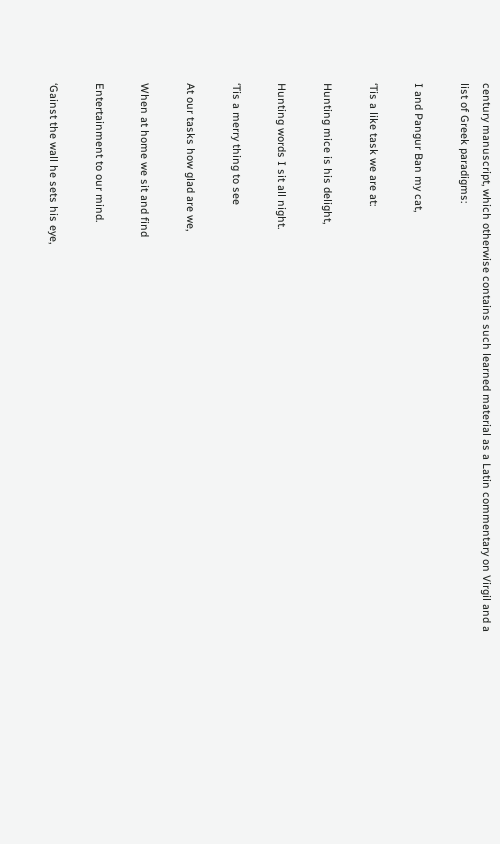century manuscript, which otherwise contains such learned material as a Latin commentary on Virgil and a list of Greek paradigms:

I and Pangur Ban my cat,

‘Tis a like task we are at:

Hunting mice is his delight,

Hunting words I sit all night.

‘Tis a merry thing to see

At our tasks how glad are we,

When at home we sit and find

Entertainment to our mind.

‘Gainst the wall he sets his eye,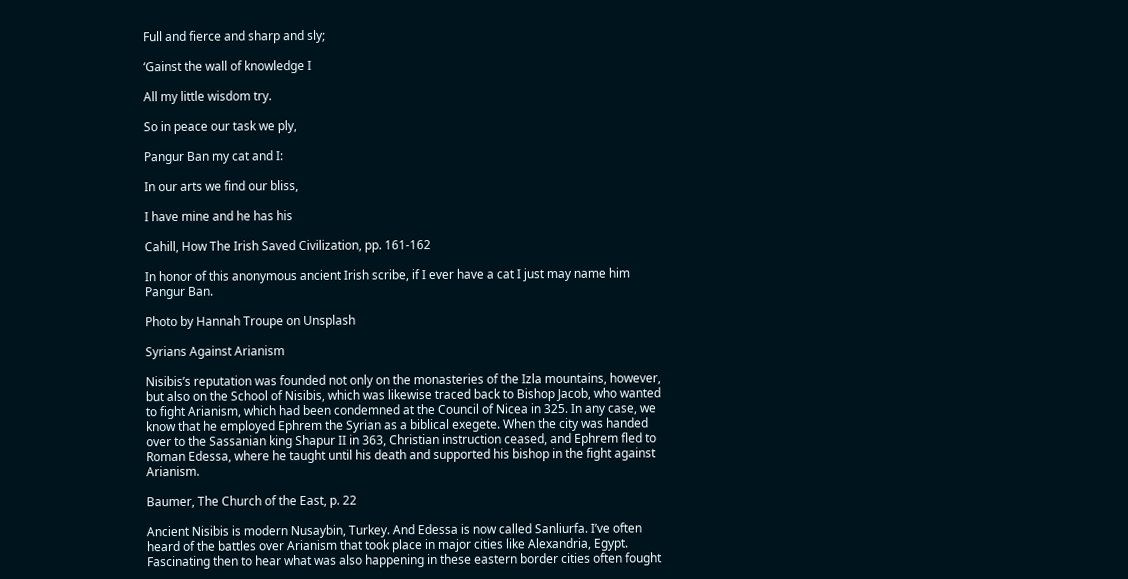Full and fierce and sharp and sly;

‘Gainst the wall of knowledge I

All my little wisdom try.

So in peace our task we ply,

Pangur Ban my cat and I:

In our arts we find our bliss,

I have mine and he has his

Cahill, How The Irish Saved Civilization, pp. 161-162

In honor of this anonymous ancient Irish scribe, if I ever have a cat I just may name him Pangur Ban.

Photo by Hannah Troupe on Unsplash

Syrians Against Arianism

Nisibis’s reputation was founded not only on the monasteries of the Izla mountains, however, but also on the School of Nisibis, which was likewise traced back to Bishop Jacob, who wanted to fight Arianism, which had been condemned at the Council of Nicea in 325. In any case, we know that he employed Ephrem the Syrian as a biblical exegete. When the city was handed over to the Sassanian king Shapur II in 363, Christian instruction ceased, and Ephrem fled to Roman Edessa, where he taught until his death and supported his bishop in the fight against Arianism.

Baumer, The Church of the East, p. 22

Ancient Nisibis is modern Nusaybin, Turkey. And Edessa is now called Sanliurfa. I’ve often heard of the battles over Arianism that took place in major cities like Alexandria, Egypt. Fascinating then to hear what was also happening in these eastern border cities often fought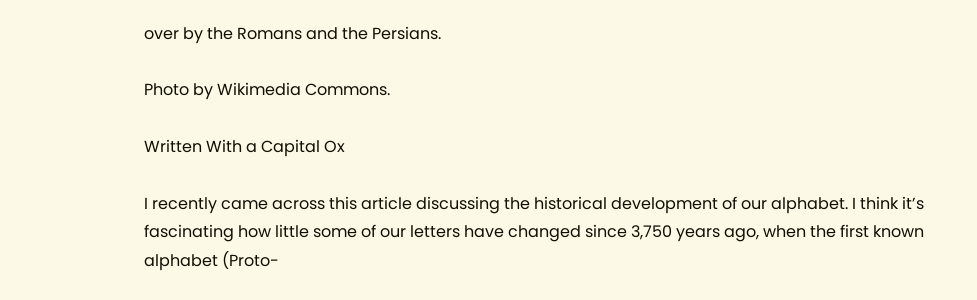over by the Romans and the Persians.

Photo by Wikimedia Commons.

Written With a Capital Ox

I recently came across this article discussing the historical development of our alphabet. I think it’s fascinating how little some of our letters have changed since 3,750 years ago, when the first known alphabet (Proto-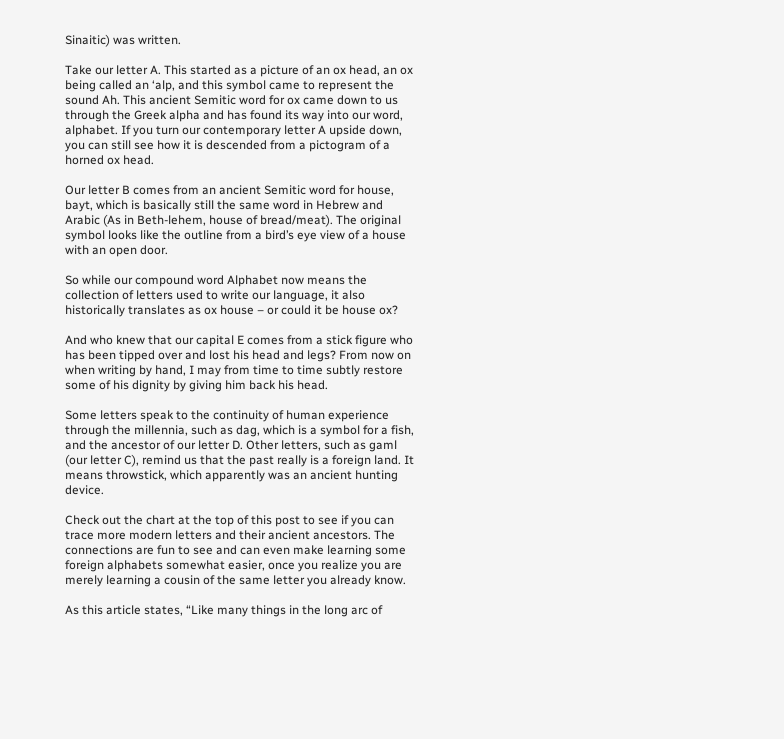Sinaitic) was written.

Take our letter A. This started as a picture of an ox head, an ox being called an ‘alp, and this symbol came to represent the sound Ah. This ancient Semitic word for ox came down to us through the Greek alpha and has found its way into our word, alphabet. If you turn our contemporary letter A upside down, you can still see how it is descended from a pictogram of a horned ox head.

Our letter B comes from an ancient Semitic word for house, bayt, which is basically still the same word in Hebrew and Arabic (As in Beth-lehem, house of bread/meat). The original symbol looks like the outline from a bird’s eye view of a house with an open door.

So while our compound word Alphabet now means the collection of letters used to write our language, it also historically translates as ox house – or could it be house ox?

And who knew that our capital E comes from a stick figure who has been tipped over and lost his head and legs? From now on when writing by hand, I may from time to time subtly restore some of his dignity by giving him back his head.

Some letters speak to the continuity of human experience through the millennia, such as dag, which is a symbol for a fish, and the ancestor of our letter D. Other letters, such as gaml (our letter C), remind us that the past really is a foreign land. It means throwstick, which apparently was an ancient hunting device.

Check out the chart at the top of this post to see if you can trace more modern letters and their ancient ancestors. The connections are fun to see and can even make learning some foreign alphabets somewhat easier, once you realize you are merely learning a cousin of the same letter you already know.

As this article states, “Like many things in the long arc of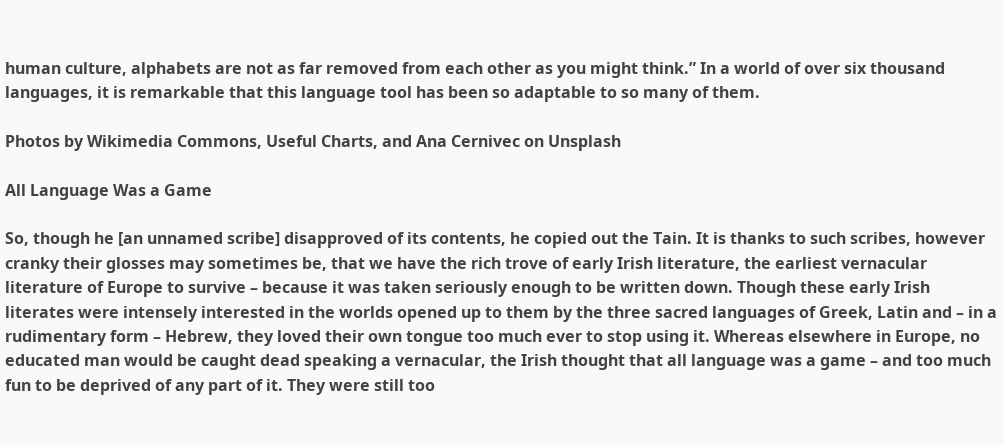human culture, alphabets are not as far removed from each other as you might think.” In a world of over six thousand languages, it is remarkable that this language tool has been so adaptable to so many of them.

Photos by Wikimedia Commons, Useful Charts, and Ana Cernivec on Unsplash

All Language Was a Game

So, though he [an unnamed scribe] disapproved of its contents, he copied out the Tain. It is thanks to such scribes, however cranky their glosses may sometimes be, that we have the rich trove of early Irish literature, the earliest vernacular literature of Europe to survive – because it was taken seriously enough to be written down. Though these early Irish literates were intensely interested in the worlds opened up to them by the three sacred languages of Greek, Latin and – in a rudimentary form – Hebrew, they loved their own tongue too much ever to stop using it. Whereas elsewhere in Europe, no educated man would be caught dead speaking a vernacular, the Irish thought that all language was a game – and too much fun to be deprived of any part of it. They were still too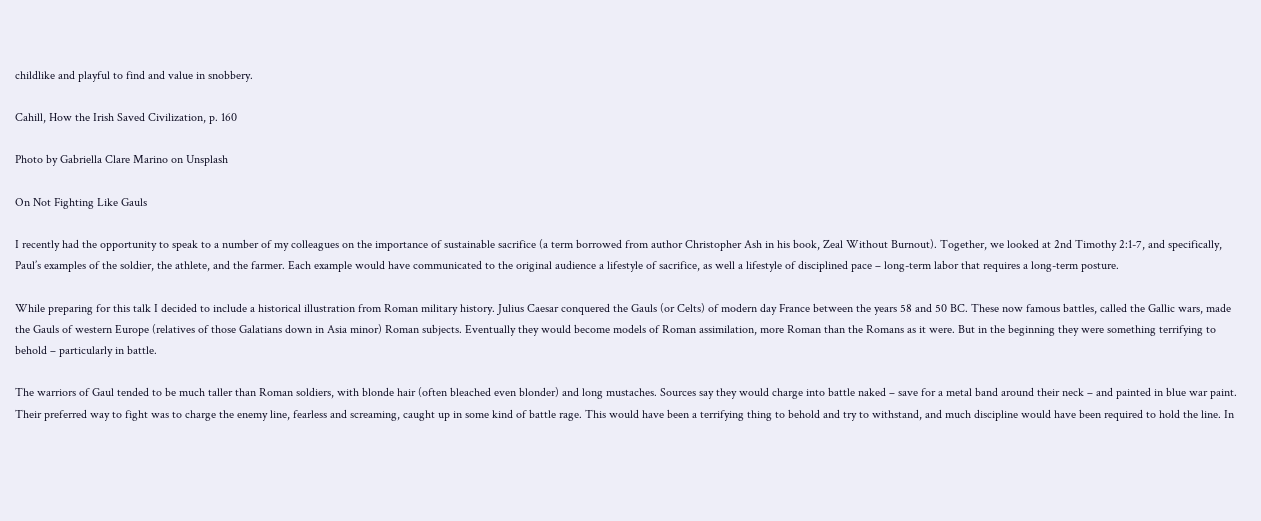childlike and playful to find and value in snobbery.

Cahill, How the Irish Saved Civilization, p. 160

Photo by Gabriella Clare Marino on Unsplash

On Not Fighting Like Gauls

I recently had the opportunity to speak to a number of my colleagues on the importance of sustainable sacrifice (a term borrowed from author Christopher Ash in his book, Zeal Without Burnout). Together, we looked at 2nd Timothy 2:1-7, and specifically, Paul’s examples of the soldier, the athlete, and the farmer. Each example would have communicated to the original audience a lifestyle of sacrifice, as well a lifestyle of disciplined pace – long-term labor that requires a long-term posture.

While preparing for this talk I decided to include a historical illustration from Roman military history. Julius Caesar conquered the Gauls (or Celts) of modern day France between the years 58 and 50 BC. These now famous battles, called the Gallic wars, made the Gauls of western Europe (relatives of those Galatians down in Asia minor) Roman subjects. Eventually they would become models of Roman assimilation, more Roman than the Romans as it were. But in the beginning they were something terrifying to behold – particularly in battle.

The warriors of Gaul tended to be much taller than Roman soldiers, with blonde hair (often bleached even blonder) and long mustaches. Sources say they would charge into battle naked – save for a metal band around their neck – and painted in blue war paint. Their preferred way to fight was to charge the enemy line, fearless and screaming, caught up in some kind of battle rage. This would have been a terrifying thing to behold and try to withstand, and much discipline would have been required to hold the line. In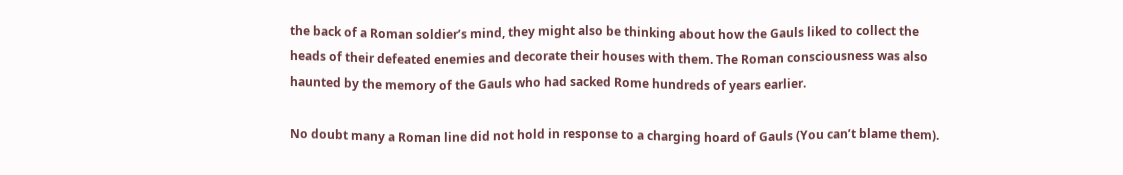the back of a Roman soldier’s mind, they might also be thinking about how the Gauls liked to collect the heads of their defeated enemies and decorate their houses with them. The Roman consciousness was also haunted by the memory of the Gauls who had sacked Rome hundreds of years earlier.

No doubt many a Roman line did not hold in response to a charging hoard of Gauls (You can’t blame them).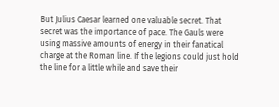But Julius Caesar learned one valuable secret. That secret was the importance of pace. The Gauls were using massive amounts of energy in their fanatical charge at the Roman line. If the legions could just hold the line for a little while and save their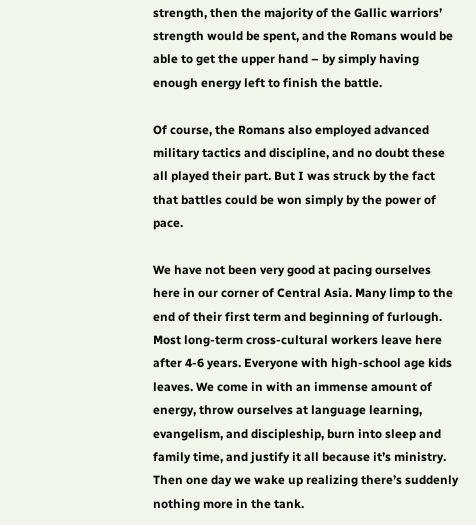strength, then the majority of the Gallic warriors’ strength would be spent, and the Romans would be able to get the upper hand – by simply having enough energy left to finish the battle.

Of course, the Romans also employed advanced military tactics and discipline, and no doubt these all played their part. But I was struck by the fact that battles could be won simply by the power of pace.

We have not been very good at pacing ourselves here in our corner of Central Asia. Many limp to the end of their first term and beginning of furlough. Most long-term cross-cultural workers leave here after 4-6 years. Everyone with high-school age kids leaves. We come in with an immense amount of energy, throw ourselves at language learning, evangelism, and discipleship, burn into sleep and family time, and justify it all because it’s ministry. Then one day we wake up realizing there’s suddenly nothing more in the tank.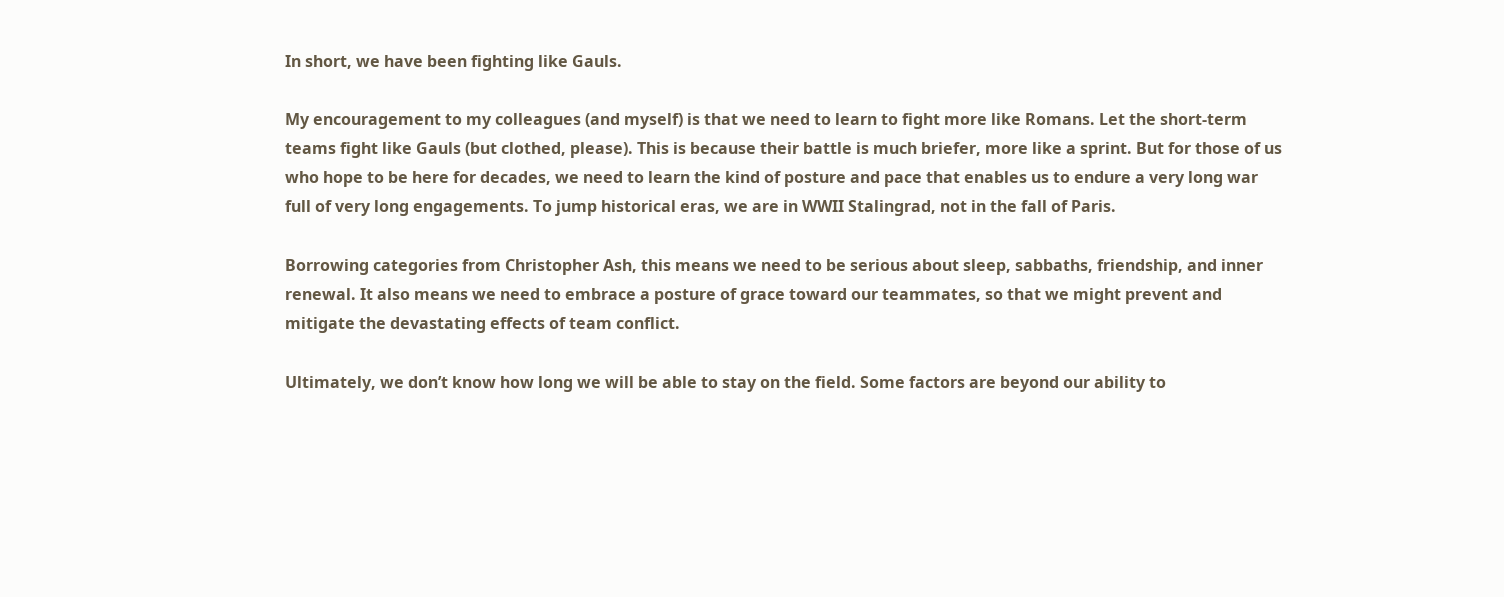In short, we have been fighting like Gauls.

My encouragement to my colleagues (and myself) is that we need to learn to fight more like Romans. Let the short-term teams fight like Gauls (but clothed, please). This is because their battle is much briefer, more like a sprint. But for those of us who hope to be here for decades, we need to learn the kind of posture and pace that enables us to endure a very long war full of very long engagements. To jump historical eras, we are in WWII Stalingrad, not in the fall of Paris.

Borrowing categories from Christopher Ash, this means we need to be serious about sleep, sabbaths, friendship, and inner renewal. It also means we need to embrace a posture of grace toward our teammates, so that we might prevent and mitigate the devastating effects of team conflict.

Ultimately, we don’t know how long we will be able to stay on the field. Some factors are beyond our ability to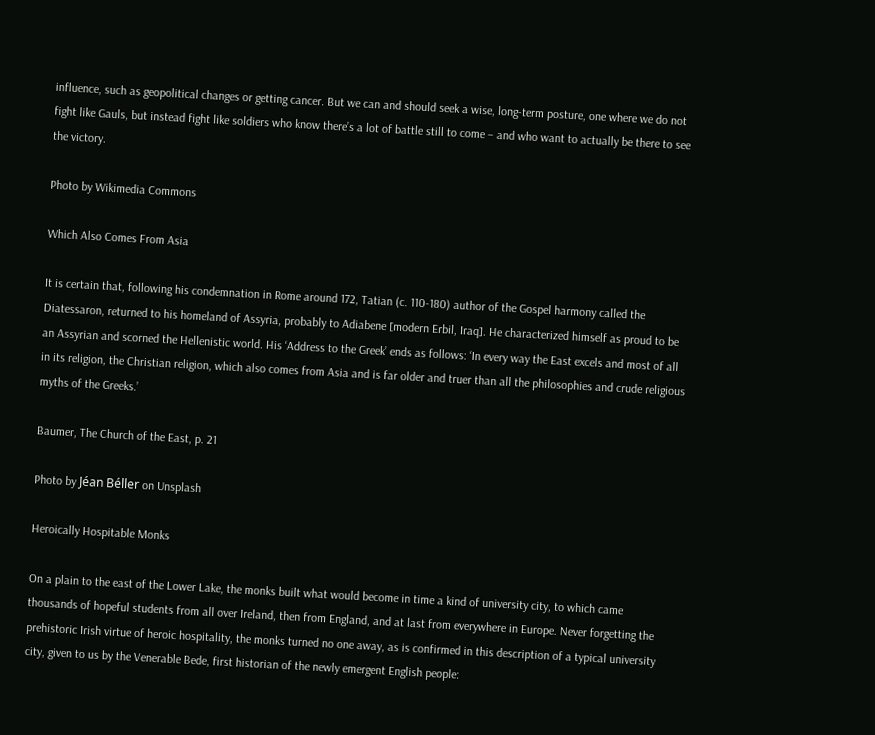influence, such as geopolitical changes or getting cancer. But we can and should seek a wise, long-term posture, one where we do not fight like Gauls, but instead fight like soldiers who know there’s a lot of battle still to come – and who want to actually be there to see the victory.

Photo by Wikimedia Commons

Which Also Comes From Asia

It is certain that, following his condemnation in Rome around 172, Tatian (c. 110-180) author of the Gospel harmony called the Diatessaron, returned to his homeland of Assyria, probably to Adiabene [modern Erbil, Iraq]. He characterized himself as proud to be an Assyrian and scorned the Hellenistic world. His ‘Address to the Greek’ ends as follows: ‘In every way the East excels and most of all in its religion, the Christian religion, which also comes from Asia and is far older and truer than all the philosophies and crude religious myths of the Greeks.’

Baumer, The Church of the East, p. 21

Photo by Jéan Béller on Unsplash

Heroically Hospitable Monks

On a plain to the east of the Lower Lake, the monks built what would become in time a kind of university city, to which came thousands of hopeful students from all over Ireland, then from England, and at last from everywhere in Europe. Never forgetting the prehistoric Irish virtue of heroic hospitality, the monks turned no one away, as is confirmed in this description of a typical university city, given to us by the Venerable Bede, first historian of the newly emergent English people: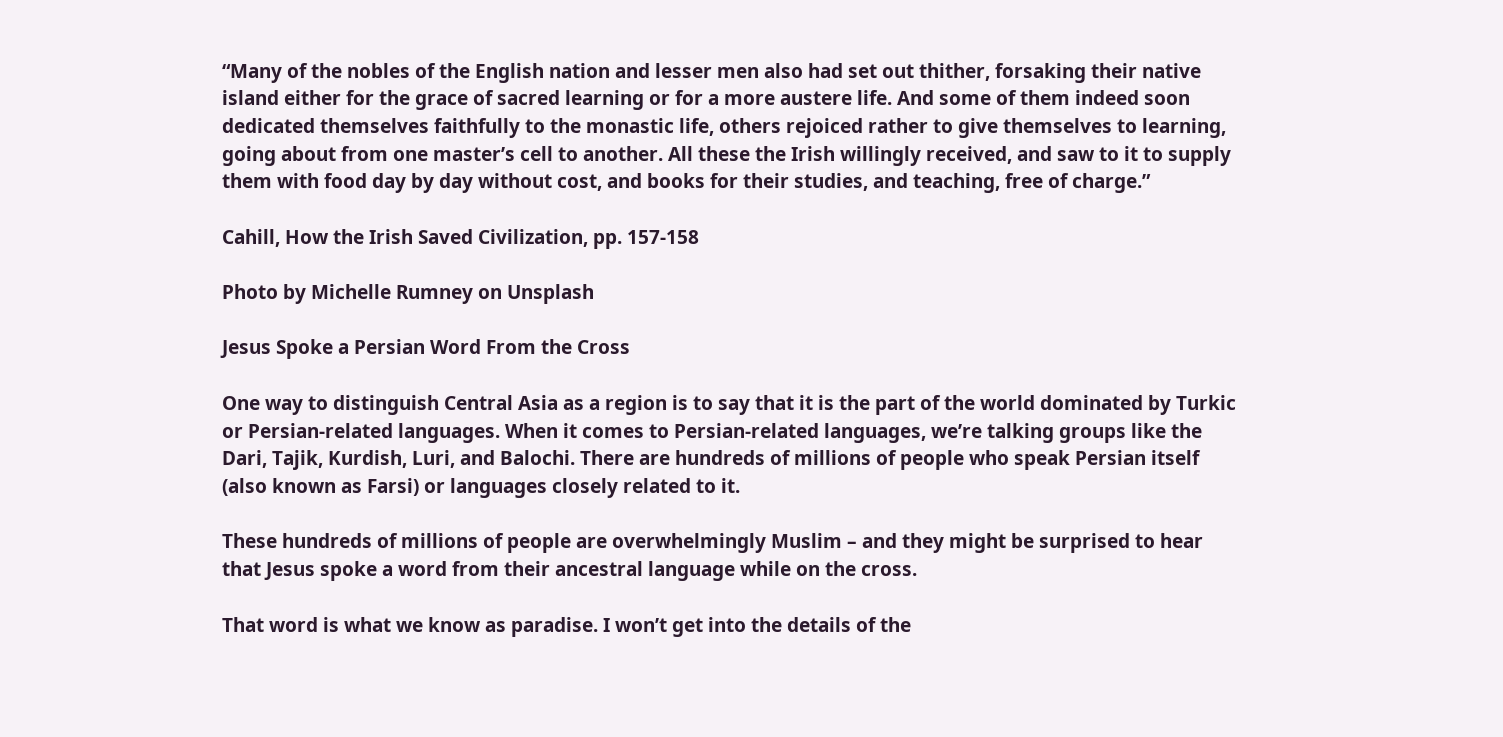“Many of the nobles of the English nation and lesser men also had set out thither, forsaking their native island either for the grace of sacred learning or for a more austere life. And some of them indeed soon dedicated themselves faithfully to the monastic life, others rejoiced rather to give themselves to learning, going about from one master’s cell to another. All these the Irish willingly received, and saw to it to supply them with food day by day without cost, and books for their studies, and teaching, free of charge.”

Cahill, How the Irish Saved Civilization, pp. 157-158

Photo by Michelle Rumney on Unsplash

Jesus Spoke a Persian Word From the Cross

One way to distinguish Central Asia as a region is to say that it is the part of the world dominated by Turkic or Persian-related languages. When it comes to Persian-related languages, we’re talking groups like the Dari, Tajik, Kurdish, Luri, and Balochi. There are hundreds of millions of people who speak Persian itself (also known as Farsi) or languages closely related to it.

These hundreds of millions of people are overwhelmingly Muslim – and they might be surprised to hear that Jesus spoke a word from their ancestral language while on the cross.

That word is what we know as paradise. I won’t get into the details of the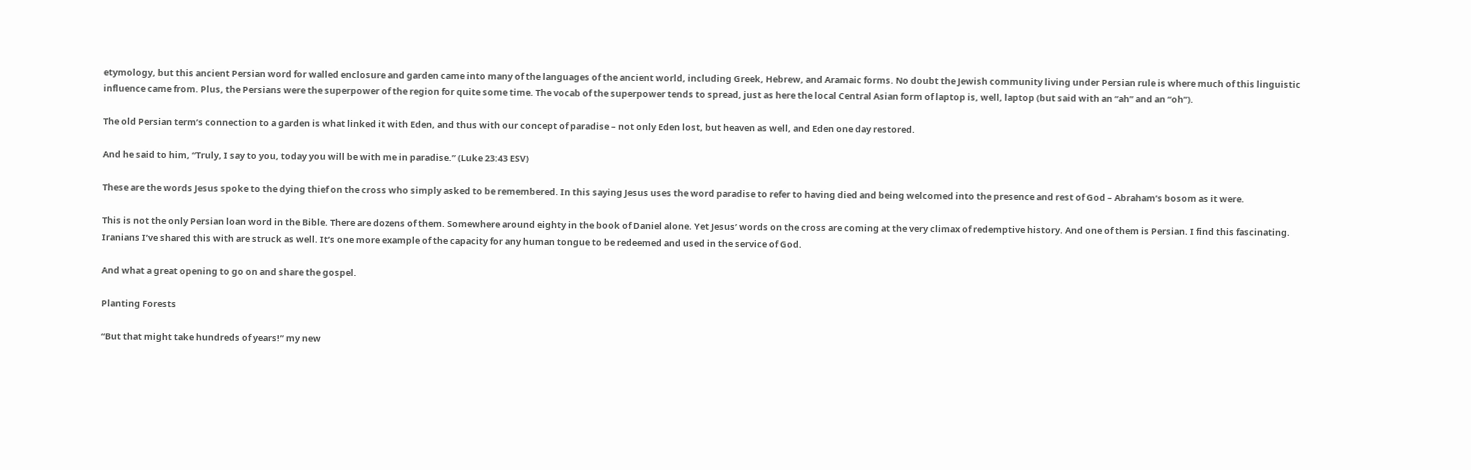etymology, but this ancient Persian word for walled enclosure and garden came into many of the languages of the ancient world, including Greek, Hebrew, and Aramaic forms. No doubt the Jewish community living under Persian rule is where much of this linguistic influence came from. Plus, the Persians were the superpower of the region for quite some time. The vocab of the superpower tends to spread, just as here the local Central Asian form of laptop is, well, laptop (but said with an “ah” and an “oh”).

The old Persian term’s connection to a garden is what linked it with Eden, and thus with our concept of paradise – not only Eden lost, but heaven as well, and Eden one day restored.

And he said to him, “Truly, I say to you, today you will be with me in paradise.” (Luke 23:43 ESV)

These are the words Jesus spoke to the dying thief on the cross who simply asked to be remembered. In this saying Jesus uses the word paradise to refer to having died and being welcomed into the presence and rest of God – Abraham’s bosom as it were.

This is not the only Persian loan word in the Bible. There are dozens of them. Somewhere around eighty in the book of Daniel alone. Yet Jesus’ words on the cross are coming at the very climax of redemptive history. And one of them is Persian. I find this fascinating. Iranians I’ve shared this with are struck as well. It’s one more example of the capacity for any human tongue to be redeemed and used in the service of God.

And what a great opening to go on and share the gospel.

Planting Forests

“But that might take hundreds of years!” my new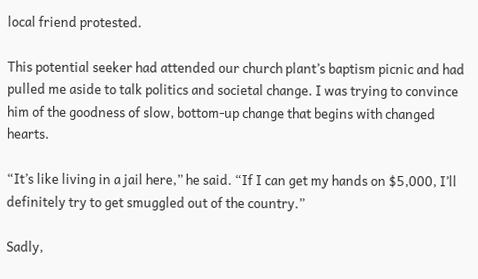local friend protested.

This potential seeker had attended our church plant’s baptism picnic and had pulled me aside to talk politics and societal change. I was trying to convince him of the goodness of slow, bottom-up change that begins with changed hearts.

“It’s like living in a jail here,” he said. “If I can get my hands on $5,000, I’ll definitely try to get smuggled out of the country.”

Sadly,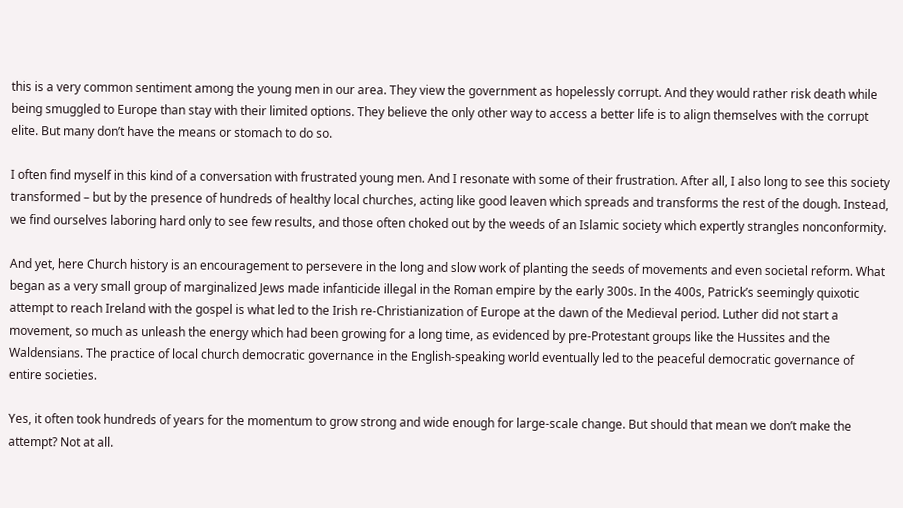this is a very common sentiment among the young men in our area. They view the government as hopelessly corrupt. And they would rather risk death while being smuggled to Europe than stay with their limited options. They believe the only other way to access a better life is to align themselves with the corrupt elite. But many don’t have the means or stomach to do so.

I often find myself in this kind of a conversation with frustrated young men. And I resonate with some of their frustration. After all, I also long to see this society transformed – but by the presence of hundreds of healthy local churches, acting like good leaven which spreads and transforms the rest of the dough. Instead, we find ourselves laboring hard only to see few results, and those often choked out by the weeds of an Islamic society which expertly strangles nonconformity.

And yet, here Church history is an encouragement to persevere in the long and slow work of planting the seeds of movements and even societal reform. What began as a very small group of marginalized Jews made infanticide illegal in the Roman empire by the early 300s. In the 400s, Patrick’s seemingly quixotic attempt to reach Ireland with the gospel is what led to the Irish re-Christianization of Europe at the dawn of the Medieval period. Luther did not start a movement, so much as unleash the energy which had been growing for a long time, as evidenced by pre-Protestant groups like the Hussites and the Waldensians. The practice of local church democratic governance in the English-speaking world eventually led to the peaceful democratic governance of entire societies.

Yes, it often took hundreds of years for the momentum to grow strong and wide enough for large-scale change. But should that mean we don’t make the attempt? Not at all.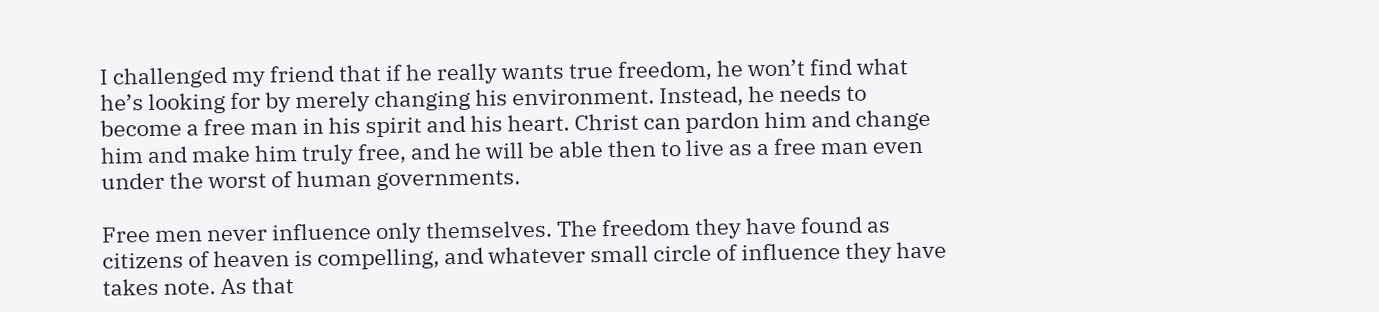I challenged my friend that if he really wants true freedom, he won’t find what he’s looking for by merely changing his environment. Instead, he needs to become a free man in his spirit and his heart. Christ can pardon him and change him and make him truly free, and he will be able then to live as a free man even under the worst of human governments.

Free men never influence only themselves. The freedom they have found as citizens of heaven is compelling, and whatever small circle of influence they have takes note. As that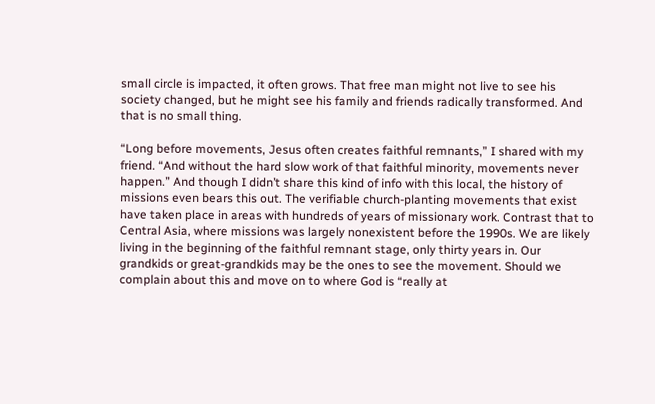small circle is impacted, it often grows. That free man might not live to see his society changed, but he might see his family and friends radically transformed. And that is no small thing.

“Long before movements, Jesus often creates faithful remnants,” I shared with my friend. “And without the hard slow work of that faithful minority, movements never happen.” And though I didn’t share this kind of info with this local, the history of missions even bears this out. The verifiable church-planting movements that exist have taken place in areas with hundreds of years of missionary work. Contrast that to Central Asia, where missions was largely nonexistent before the 1990s. We are likely living in the beginning of the faithful remnant stage, only thirty years in. Our grandkids or great-grandkids may be the ones to see the movement. Should we complain about this and move on to where God is “really at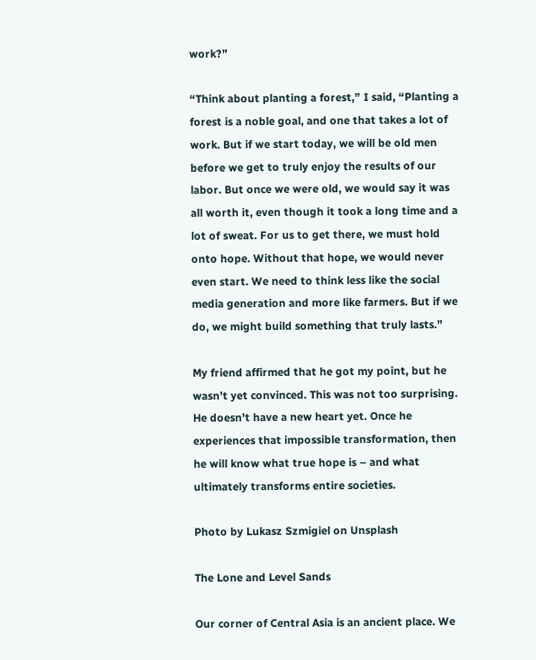work?”

“Think about planting a forest,” I said, “Planting a forest is a noble goal, and one that takes a lot of work. But if we start today, we will be old men before we get to truly enjoy the results of our labor. But once we were old, we would say it was all worth it, even though it took a long time and a lot of sweat. For us to get there, we must hold onto hope. Without that hope, we would never even start. We need to think less like the social media generation and more like farmers. But if we do, we might build something that truly lasts.”

My friend affirmed that he got my point, but he wasn’t yet convinced. This was not too surprising. He doesn’t have a new heart yet. Once he experiences that impossible transformation, then he will know what true hope is – and what ultimately transforms entire societies.

Photo by Lukasz Szmigiel on Unsplash

The Lone and Level Sands

Our corner of Central Asia is an ancient place. We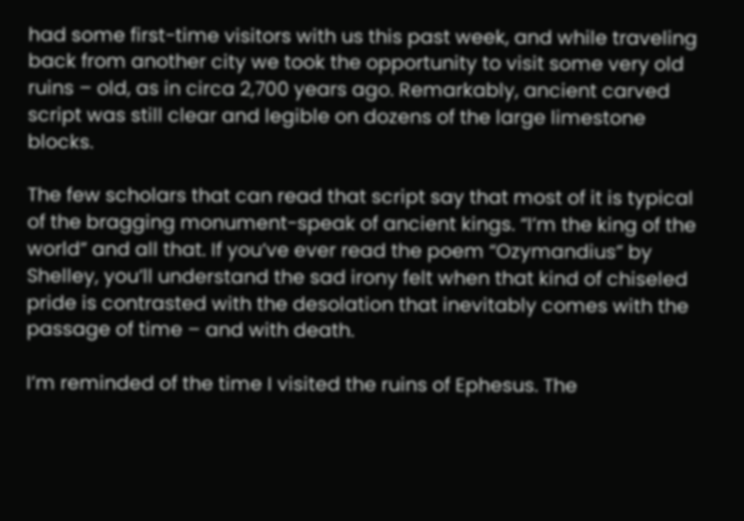had some first-time visitors with us this past week, and while traveling back from another city we took the opportunity to visit some very old ruins – old, as in circa 2,700 years ago. Remarkably, ancient carved script was still clear and legible on dozens of the large limestone blocks.

The few scholars that can read that script say that most of it is typical of the bragging monument-speak of ancient kings. “I’m the king of the world” and all that. If you’ve ever read the poem “Ozymandius” by Shelley, you’ll understand the sad irony felt when that kind of chiseled pride is contrasted with the desolation that inevitably comes with the passage of time – and with death.

I’m reminded of the time I visited the ruins of Ephesus. The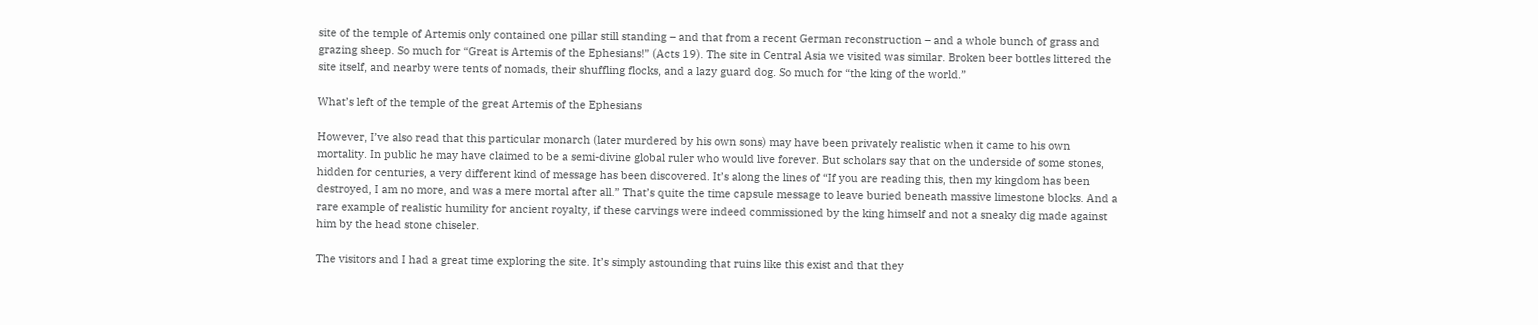site of the temple of Artemis only contained one pillar still standing – and that from a recent German reconstruction – and a whole bunch of grass and grazing sheep. So much for “Great is Artemis of the Ephesians!” (Acts 19). The site in Central Asia we visited was similar. Broken beer bottles littered the site itself, and nearby were tents of nomads, their shuffling flocks, and a lazy guard dog. So much for “the king of the world.”

What’s left of the temple of the great Artemis of the Ephesians

However, I’ve also read that this particular monarch (later murdered by his own sons) may have been privately realistic when it came to his own mortality. In public he may have claimed to be a semi-divine global ruler who would live forever. But scholars say that on the underside of some stones, hidden for centuries, a very different kind of message has been discovered. It’s along the lines of “If you are reading this, then my kingdom has been destroyed, I am no more, and was a mere mortal after all.” That’s quite the time capsule message to leave buried beneath massive limestone blocks. And a rare example of realistic humility for ancient royalty, if these carvings were indeed commissioned by the king himself and not a sneaky dig made against him by the head stone chiseler.

The visitors and I had a great time exploring the site. It’s simply astounding that ruins like this exist and that they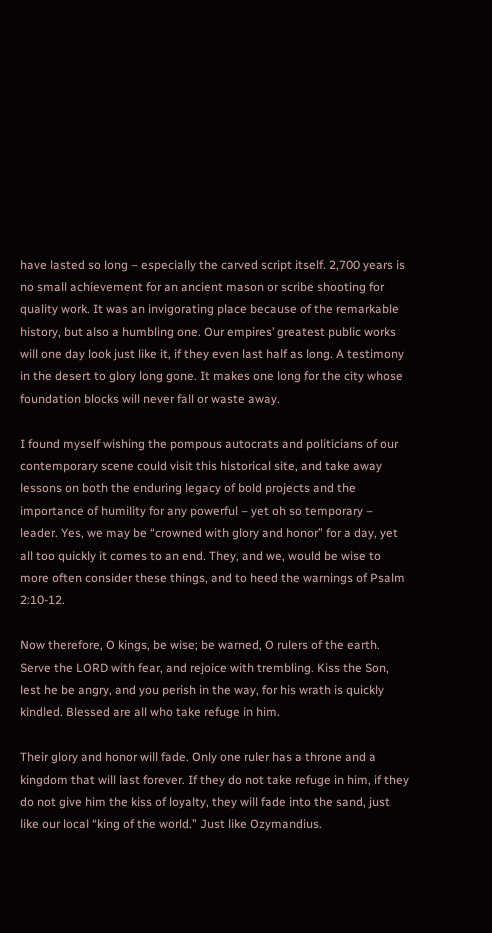have lasted so long – especially the carved script itself. 2,700 years is no small achievement for an ancient mason or scribe shooting for quality work. It was an invigorating place because of the remarkable history, but also a humbling one. Our empires’ greatest public works will one day look just like it, if they even last half as long. A testimony in the desert to glory long gone. It makes one long for the city whose foundation blocks will never fall or waste away.

I found myself wishing the pompous autocrats and politicians of our contemporary scene could visit this historical site, and take away lessons on both the enduring legacy of bold projects and the importance of humility for any powerful – yet oh so temporary – leader. Yes, we may be “crowned with glory and honor” for a day, yet all too quickly it comes to an end. They, and we, would be wise to more often consider these things, and to heed the warnings of Psalm 2:10-12.

Now therefore, O kings, be wise; be warned, O rulers of the earth. Serve the LORD with fear, and rejoice with trembling. Kiss the Son, lest he be angry, and you perish in the way, for his wrath is quickly kindled. Blessed are all who take refuge in him.

Their glory and honor will fade. Only one ruler has a throne and a kingdom that will last forever. If they do not take refuge in him, if they do not give him the kiss of loyalty, they will fade into the sand, just like our local “king of the world.” Just like Ozymandius.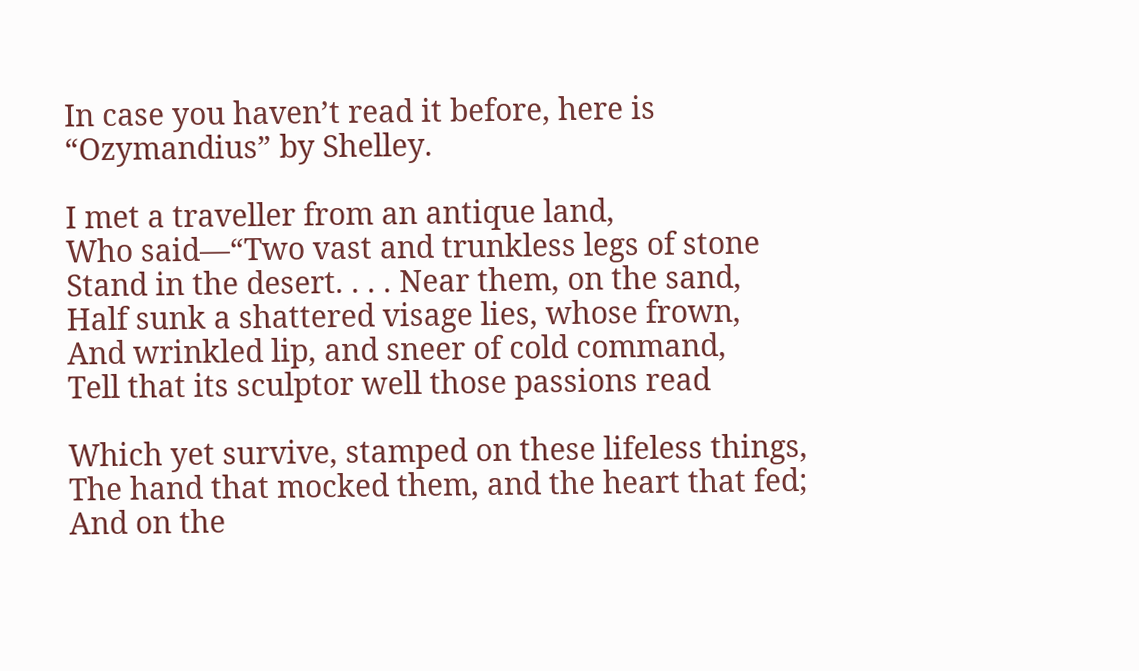In case you haven’t read it before, here is “Ozymandius” by Shelley.

I met a traveller from an antique land,
Who said—“Two vast and trunkless legs of stone
Stand in the desert. . . . Near them, on the sand,
Half sunk a shattered visage lies, whose frown,
And wrinkled lip, and sneer of cold command,
Tell that its sculptor well those passions read

Which yet survive, stamped on these lifeless things,
The hand that mocked them, and the heart that fed;
And on the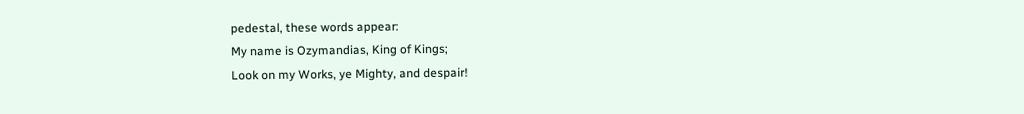pedestal, these words appear:
My name is Ozymandias, King of Kings;
Look on my Works, ye Mighty, and despair!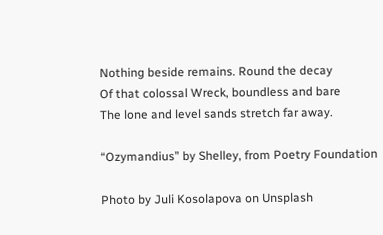Nothing beside remains. Round the decay
Of that colossal Wreck, boundless and bare
The lone and level sands stretch far away.

“Ozymandius” by Shelley, from Poetry Foundation

Photo by Juli Kosolapova on Unsplash